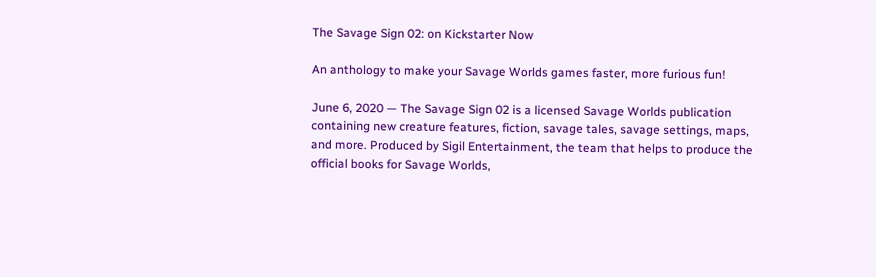The Savage Sign 02: on Kickstarter Now

An anthology to make your Savage Worlds games faster, more furious fun!

June 6, 2020 — The Savage Sign 02 is a licensed Savage Worlds publication containing new creature features, fiction, savage tales, savage settings, maps, and more. Produced by Sigil Entertainment, the team that helps to produce the official books for Savage Worlds,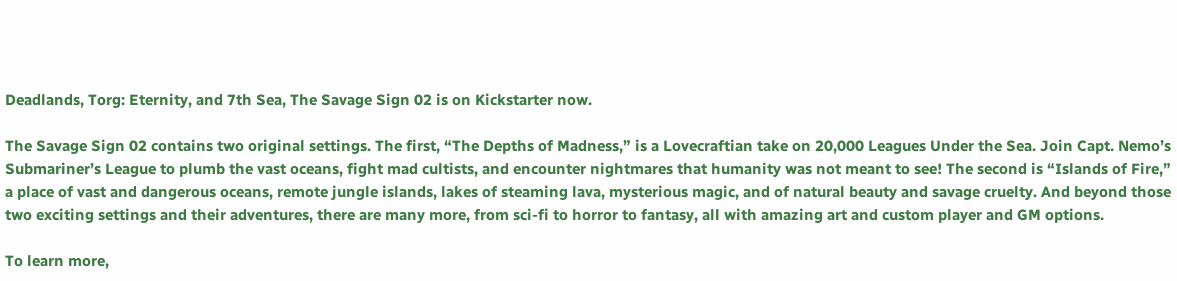Deadlands, Torg: Eternity, and 7th Sea, The Savage Sign 02 is on Kickstarter now.

The Savage Sign 02 contains two original settings. The first, “The Depths of Madness,” is a Lovecraftian take on 20,000 Leagues Under the Sea. Join Capt. Nemo’s Submariner’s League to plumb the vast oceans, fight mad cultists, and encounter nightmares that humanity was not meant to see! The second is “Islands of Fire,” a place of vast and dangerous oceans, remote jungle islands, lakes of steaming lava, mysterious magic, and of natural beauty and savage cruelty. And beyond those two exciting settings and their adventures, there are many more, from sci-fi to horror to fantasy, all with amazing art and custom player and GM options.

To learn more,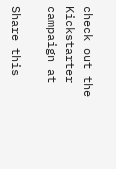check out the Kickstarter campaign at

Share this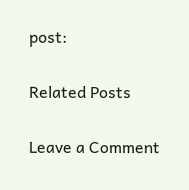post:

Related Posts

Leave a Comment